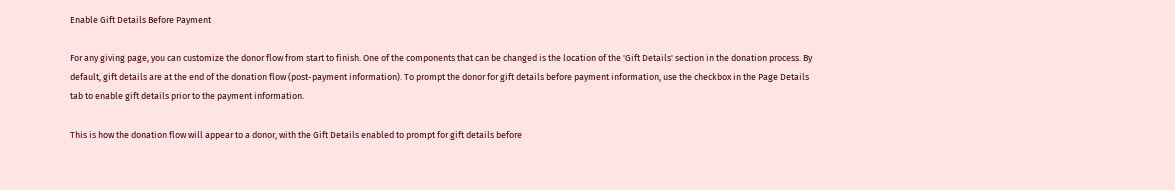Enable Gift Details Before Payment

For any giving page, you can customize the donor flow from start to finish. One of the components that can be changed is the location of the 'Gift Details' section in the donation process. By default, gift details are at the end of the donation flow (post-payment information). To prompt the donor for gift details before payment information, use the checkbox in the Page Details tab to enable gift details prior to the payment information.

This is how the donation flow will appear to a donor, with the Gift Details enabled to prompt for gift details before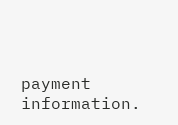payment information.